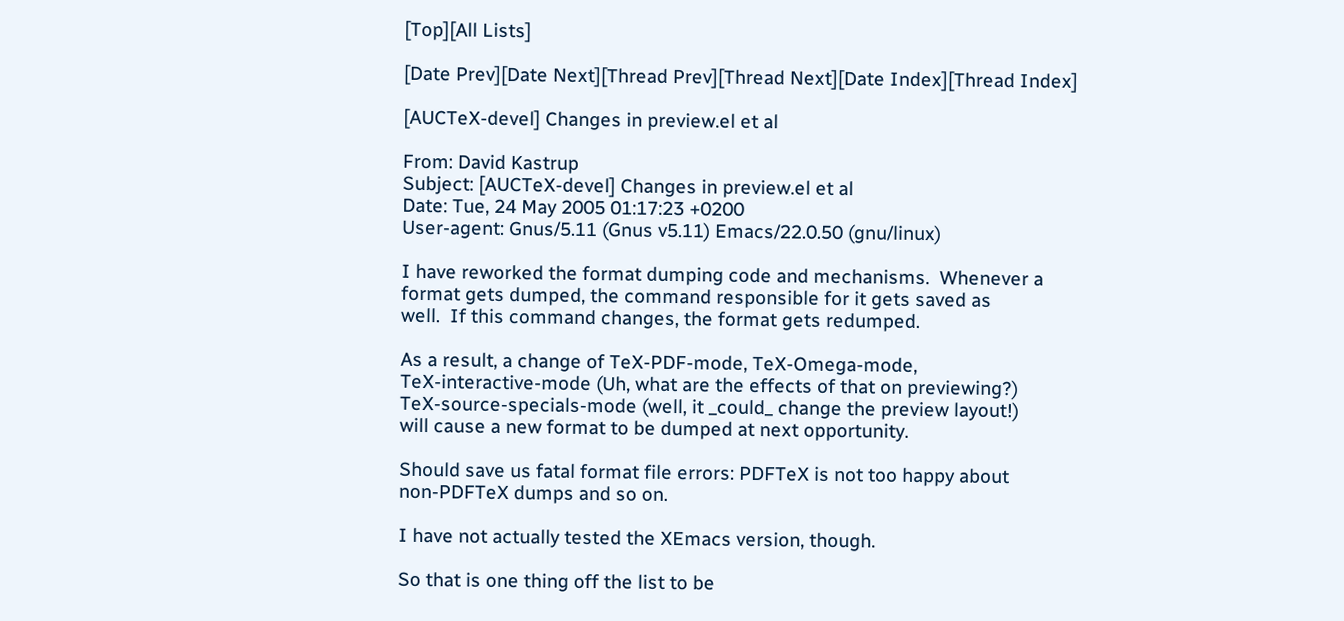[Top][All Lists]

[Date Prev][Date Next][Thread Prev][Thread Next][Date Index][Thread Index]

[AUCTeX-devel] Changes in preview.el et al

From: David Kastrup
Subject: [AUCTeX-devel] Changes in preview.el et al
Date: Tue, 24 May 2005 01:17:23 +0200
User-agent: Gnus/5.11 (Gnus v5.11) Emacs/22.0.50 (gnu/linux)

I have reworked the format dumping code and mechanisms.  Whenever a
format gets dumped, the command responsible for it gets saved as
well.  If this command changes, the format gets redumped.

As a result, a change of TeX-PDF-mode, TeX-Omega-mode,
TeX-interactive-mode (Uh, what are the effects of that on previewing?)
TeX-source-specials-mode (well, it _could_ change the preview layout!)
will cause a new format to be dumped at next opportunity.

Should save us fatal format file errors: PDFTeX is not too happy about
non-PDFTeX dumps and so on.

I have not actually tested the XEmacs version, though.

So that is one thing off the list to be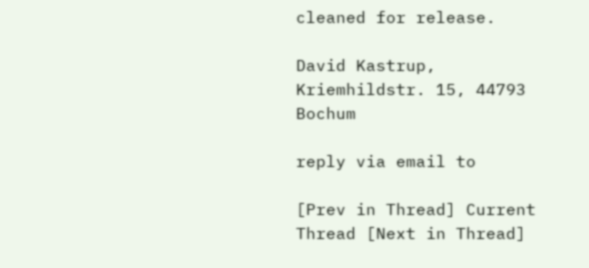cleaned for release.

David Kastrup, Kriemhildstr. 15, 44793 Bochum

reply via email to

[Prev in Thread] Current Thread [Next in Thread]